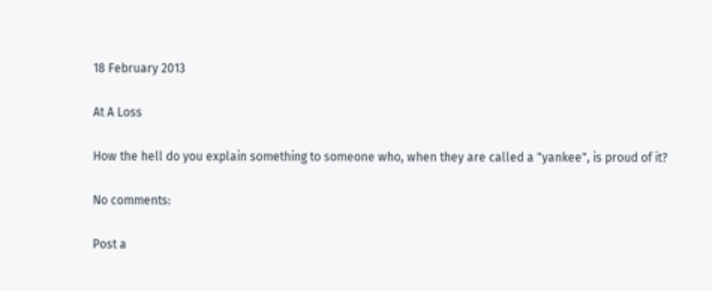18 February 2013

At A Loss

How the hell do you explain something to someone who, when they are called a "yankee", is proud of it?

No comments:

Post a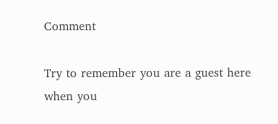Comment

Try to remember you are a guest here when you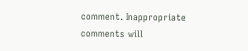comment. Inappropriate comments will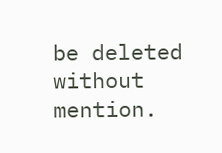be deleted without mention.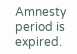Amnesty period is expired.